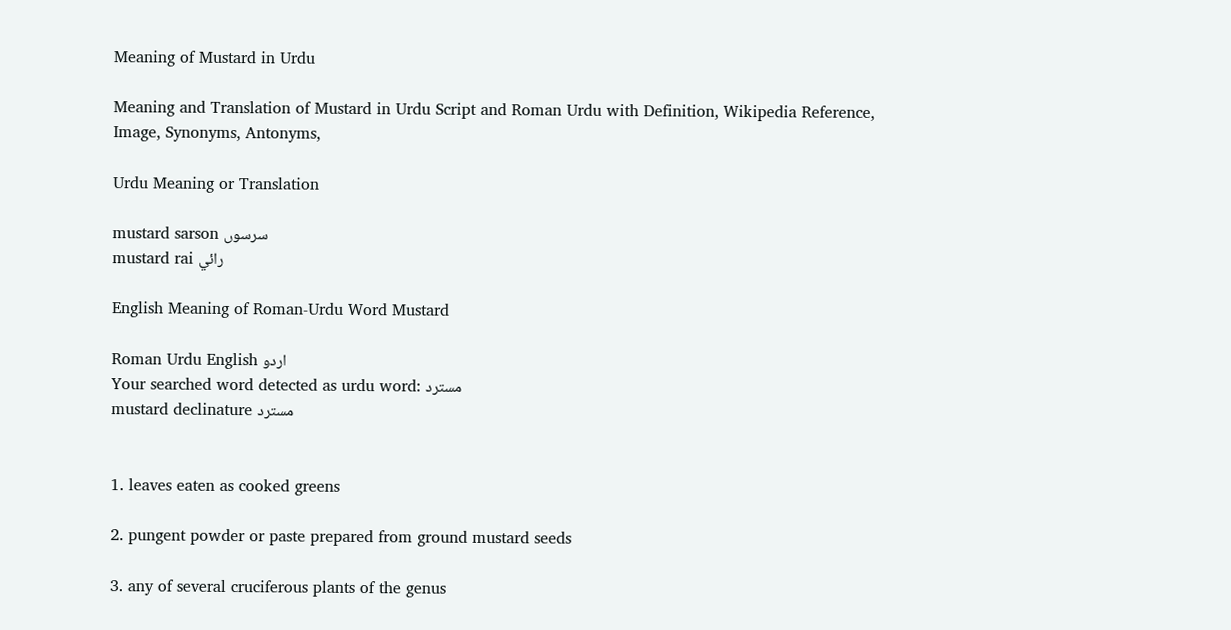Meaning of Mustard in Urdu

Meaning and Translation of Mustard in Urdu Script and Roman Urdu with Definition, Wikipedia Reference, Image, Synonyms, Antonyms,

Urdu Meaning or Translation

mustard sarson سرسوں
mustard rai رائي

English Meaning of Roman-Urdu Word Mustard

Roman Urdu English اردو
Your searched word detected as urdu word: مسترد
mustard declinature مسترد


1. leaves eaten as cooked greens

2. pungent powder or paste prepared from ground mustard seeds

3. any of several cruciferous plants of the genus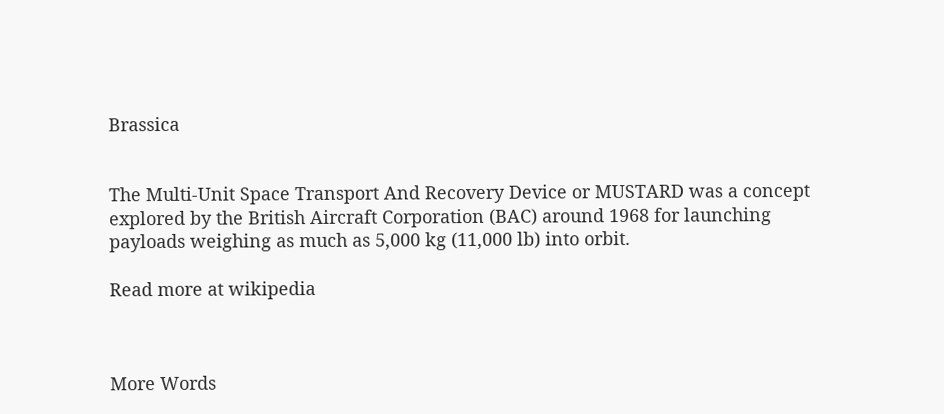Brassica


The Multi-Unit Space Transport And Recovery Device or MUSTARD was a concept explored by the British Aircraft Corporation (BAC) around 1968 for launching payloads weighing as much as 5,000 kg (11,000 lb) into orbit.

Read more at wikipedia



More Words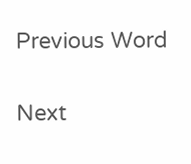Previous Word


Next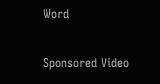Word


Sponsored Video